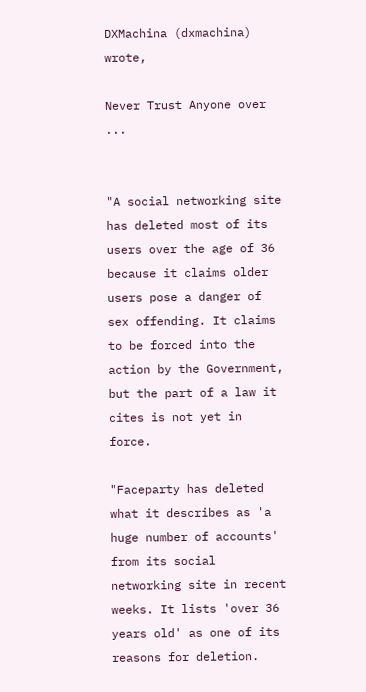DXMachina (dxmachina) wrote,

Never Trust Anyone over ...


"A social networking site has deleted most of its users over the age of 36 because it claims older users pose a danger of sex offending. It claims to be forced into the action by the Government, but the part of a law it cites is not yet in force.

"Faceparty has deleted what it describes as 'a huge number of accounts' from its social networking site in recent weeks. It lists 'over 36 years old' as one of its reasons for deletion.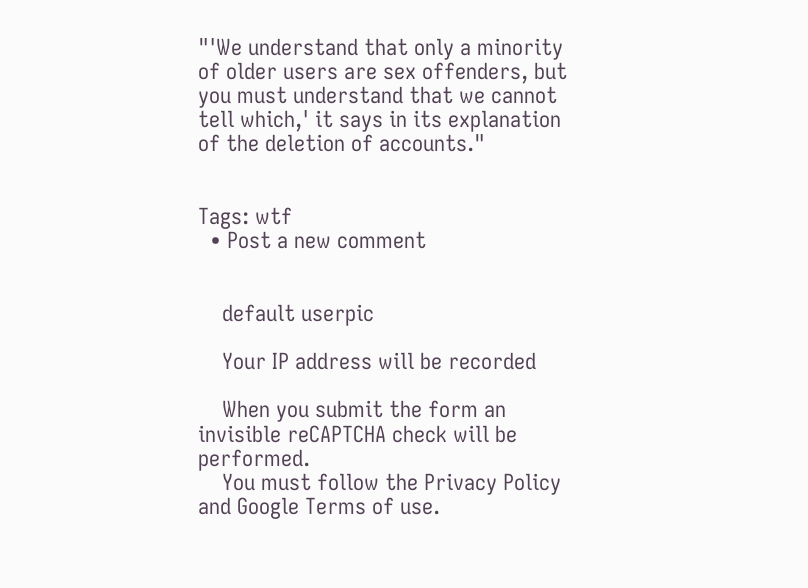"'We understand that only a minority of older users are sex offenders, but you must understand that we cannot tell which,' it says in its explanation of the deletion of accounts."


Tags: wtf
  • Post a new comment


    default userpic

    Your IP address will be recorded

    When you submit the form an invisible reCAPTCHA check will be performed.
    You must follow the Privacy Policy and Google Terms of use.